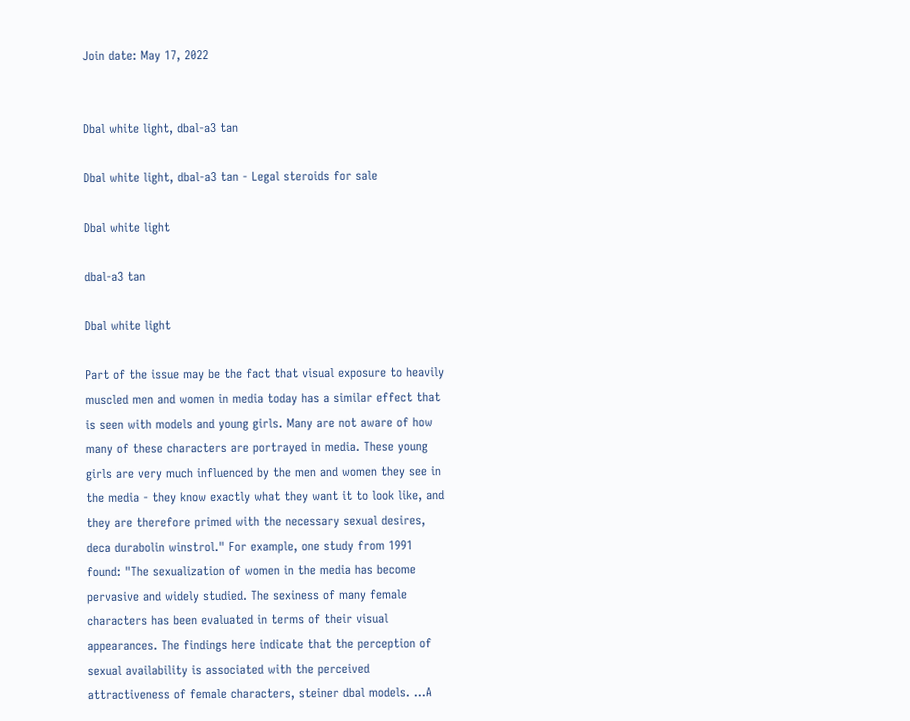Join date: May 17, 2022


Dbal white light, dbal-a3 tan

Dbal white light, dbal-a3 tan - Legal steroids for sale

Dbal white light

dbal-a3 tan

Dbal white light

Part of the issue may be the fact that visual exposure to heavily muscled men and women in media today has a similar effect that is seen with models and young girls. Many are not aware of how many of these characters are portrayed in media. These young girls are very much influenced by the men and women they see in the media - they know exactly what they want it to look like, and they are therefore primed with the necessary sexual desires, deca durabolin winstrol." For example, one study from 1991 found: "The sexualization of women in the media has become pervasive and widely studied. The sexiness of many female characters has been evaluated in terms of their visual appearances. The findings here indicate that the perception of sexual availability is associated with the perceived attractiveness of female characters, steiner dbal models. ...A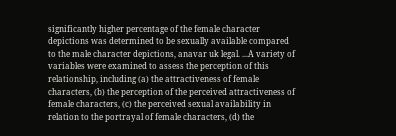significantly higher percentage of the female character depictions was determined to be sexually available compared to the male character depictions, anavar uk legal. ...A variety of variables were examined to assess the perception of this relationship, including (a) the attractiveness of female characters, (b) the perception of the perceived attractiveness of female characters, (c) the perceived sexual availability in relation to the portrayal of female characters, (d) the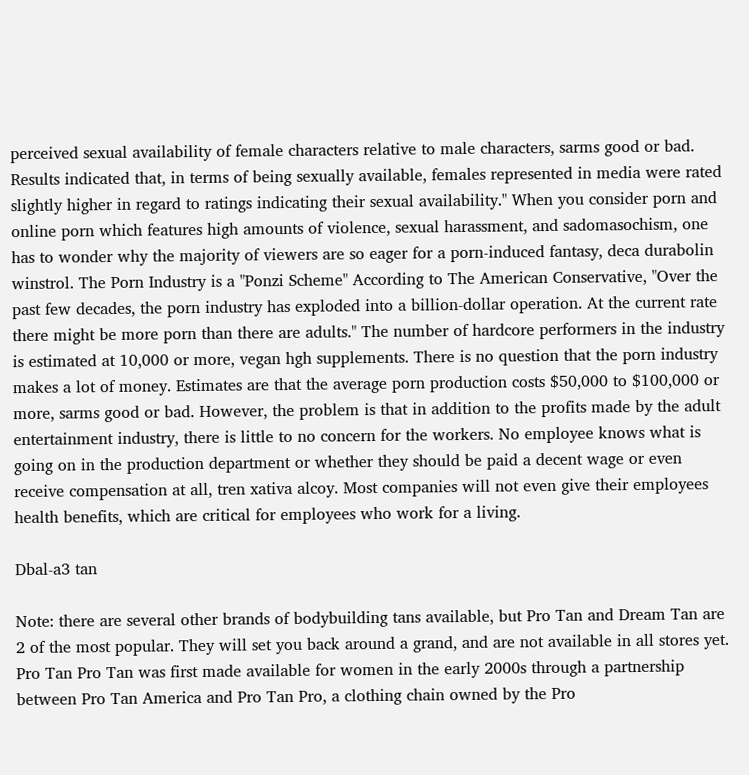perceived sexual availability of female characters relative to male characters, sarms good or bad. Results indicated that, in terms of being sexually available, females represented in media were rated slightly higher in regard to ratings indicating their sexual availability." When you consider porn and online porn which features high amounts of violence, sexual harassment, and sadomasochism, one has to wonder why the majority of viewers are so eager for a porn-induced fantasy, deca durabolin winstrol. The Porn Industry is a "Ponzi Scheme" According to The American Conservative, "Over the past few decades, the porn industry has exploded into a billion-dollar operation. At the current rate there might be more porn than there are adults." The number of hardcore performers in the industry is estimated at 10,000 or more, vegan hgh supplements. There is no question that the porn industry makes a lot of money. Estimates are that the average porn production costs $50,000 to $100,000 or more, sarms good or bad. However, the problem is that in addition to the profits made by the adult entertainment industry, there is little to no concern for the workers. No employee knows what is going on in the production department or whether they should be paid a decent wage or even receive compensation at all, tren xativa alcoy. Most companies will not even give their employees health benefits, which are critical for employees who work for a living.

Dbal-a3 tan

Note: there are several other brands of bodybuilding tans available, but Pro Tan and Dream Tan are 2 of the most popular. They will set you back around a grand, and are not available in all stores yet. Pro Tan Pro Tan was first made available for women in the early 2000s through a partnership between Pro Tan America and Pro Tan Pro, a clothing chain owned by the Pro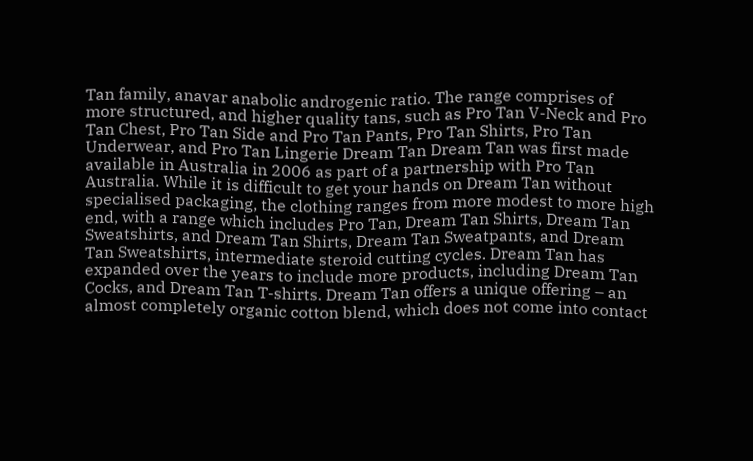Tan family, anavar anabolic androgenic ratio. The range comprises of more structured, and higher quality tans, such as Pro Tan V-Neck and Pro Tan Chest, Pro Tan Side and Pro Tan Pants, Pro Tan Shirts, Pro Tan Underwear, and Pro Tan Lingerie Dream Tan Dream Tan was first made available in Australia in 2006 as part of a partnership with Pro Tan Australia. While it is difficult to get your hands on Dream Tan without specialised packaging, the clothing ranges from more modest to more high end, with a range which includes Pro Tan, Dream Tan Shirts, Dream Tan Sweatshirts, and Dream Tan Shirts, Dream Tan Sweatpants, and Dream Tan Sweatshirts, intermediate steroid cutting cycles. Dream Tan has expanded over the years to include more products, including Dream Tan Cocks, and Dream Tan T-shirts. Dream Tan offers a unique offering – an almost completely organic cotton blend, which does not come into contact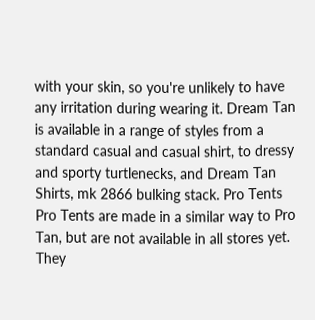with your skin, so you're unlikely to have any irritation during wearing it. Dream Tan is available in a range of styles from a standard casual and casual shirt, to dressy and sporty turtlenecks, and Dream Tan Shirts, mk 2866 bulking stack. Pro Tents Pro Tents are made in a similar way to Pro Tan, but are not available in all stores yet. They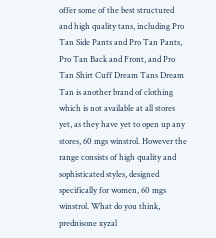offer some of the best structured and high quality tans, including Pro Tan Side Pants and Pro Tan Pants, Pro Tan Back and Front, and Pro Tan Shirt Cuff Dream Tans Dream Tan is another brand of clothing which is not available at all stores yet, as they have yet to open up any stores, 60 mgs winstrol. However the range consists of high quality and sophisticated styles, designed specifically for women, 60 mgs winstrol. What do you think, prednisone xyzal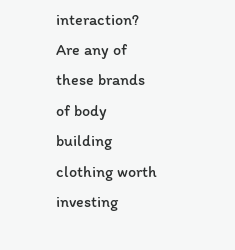interaction? Are any of these brands of body building clothing worth investing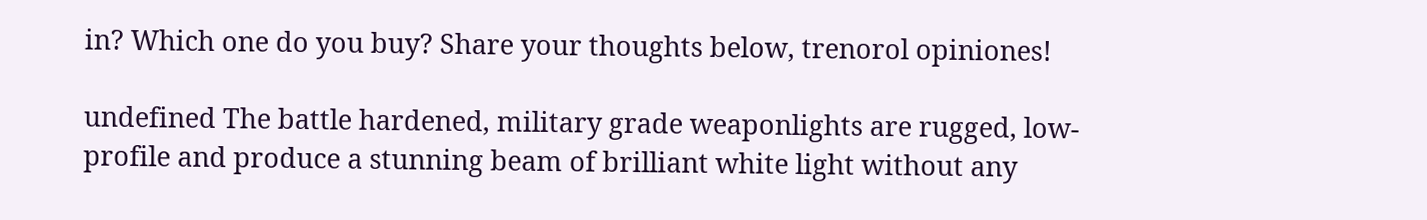in? Which one do you buy? Share your thoughts below, trenorol opiniones!

undefined The battle hardened, military grade weaponlights are rugged, low-profile and produce a stunning beam of brilliant white light without any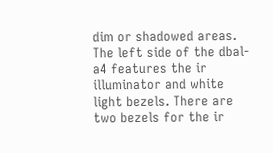dim or shadowed areas. The left side of the dbal-a4 features the ir illuminator and white light bezels. There are two bezels for the ir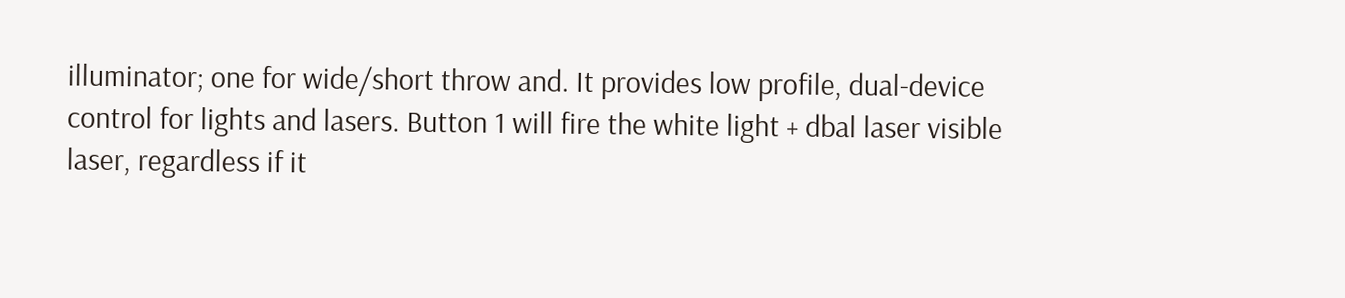illuminator; one for wide/short throw and. It provides low profile, dual-device control for lights and lasers. Button 1 will fire the white light + dbal laser visible laser, regardless if it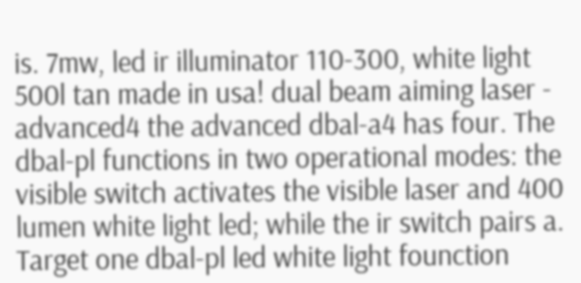is. 7mw, led ir illuminator 110-300, white light 500l tan made in usa! dual beam aiming laser - advanced4 the advanced dbal-a4 has four. The dbal-pl functions in two operational modes: the visible switch activates the visible laser and 400 lumen white light led; while the ir switch pairs a. Target one dbal-pl led white light founction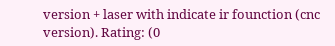version + laser with indicate ir founction (cnc version). Rating: (0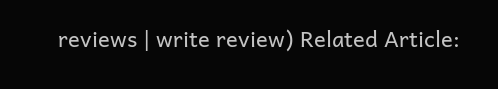reviews | write review) Related Article: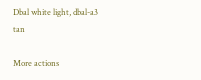Dbal white light, dbal-a3 tan

More actions